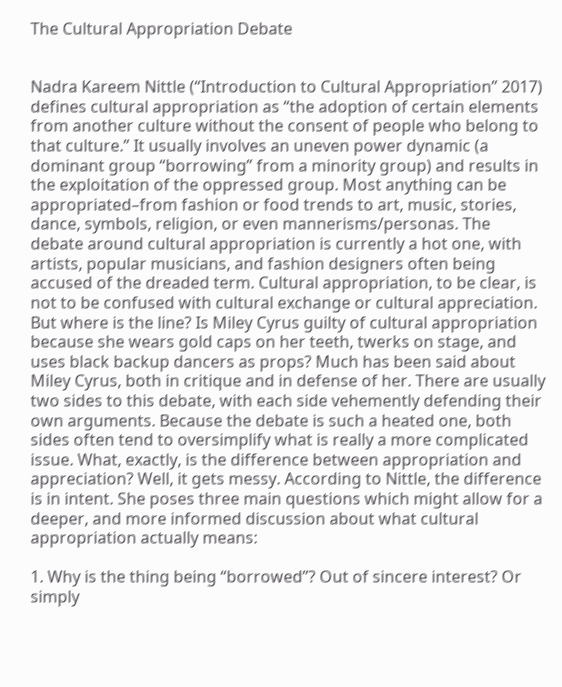The Cultural Appropriation Debate


Nadra Kareem Nittle (“Introduction to Cultural Appropriation” 2017) defines cultural appropriation as “the adoption of certain elements from another culture without the consent of people who belong to that culture.” It usually involves an uneven power dynamic (a dominant group “borrowing” from a minority group) and results in the exploitation of the oppressed group. Most anything can be appropriated–from fashion or food trends to art, music, stories, dance, symbols, religion, or even mannerisms/personas. The debate around cultural appropriation is currently a hot one, with artists, popular musicians, and fashion designers often being accused of the dreaded term. Cultural appropriation, to be clear, is not to be confused with cultural exchange or cultural appreciation. But where is the line? Is Miley Cyrus guilty of cultural appropriation because she wears gold caps on her teeth, twerks on stage, and uses black backup dancers as props? Much has been said about Miley Cyrus, both in critique and in defense of her. There are usually two sides to this debate, with each side vehemently defending their own arguments. Because the debate is such a heated one, both sides often tend to oversimplify what is really a more complicated issue. What, exactly, is the difference between appropriation and appreciation? Well, it gets messy. According to Nittle, the difference is in intent. She poses three main questions which might allow for a deeper, and more informed discussion about what cultural appropriation actually means:

1. Why is the thing being “borrowed”? Out of sincere interest? Or simply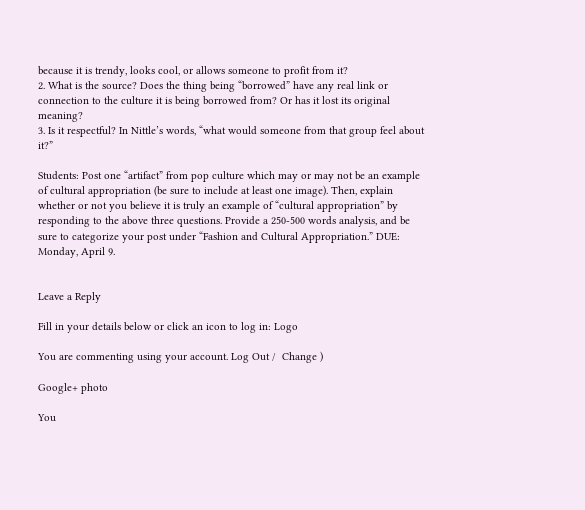because it is trendy, looks cool, or allows someone to profit from it?
2. What is the source? Does the thing being “borrowed” have any real link or connection to the culture it is being borrowed from? Or has it lost its original meaning?
3. Is it respectful? In Nittle’s words, “what would someone from that group feel about it?”

Students: Post one “artifact” from pop culture which may or may not be an example of cultural appropriation (be sure to include at least one image). Then, explain whether or not you believe it is truly an example of “cultural appropriation” by responding to the above three questions. Provide a 250-500 words analysis, and be sure to categorize your post under “Fashion and Cultural Appropriation.” DUE: Monday, April 9.


Leave a Reply

Fill in your details below or click an icon to log in: Logo

You are commenting using your account. Log Out /  Change )

Google+ photo

You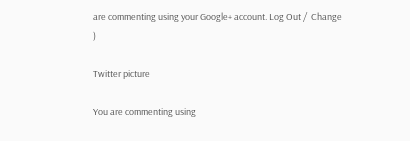are commenting using your Google+ account. Log Out /  Change )

Twitter picture

You are commenting using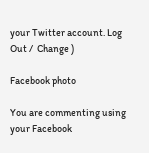your Twitter account. Log Out /  Change )

Facebook photo

You are commenting using your Facebook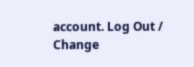account. Log Out /  Change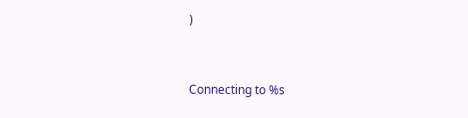)


Connecting to %s